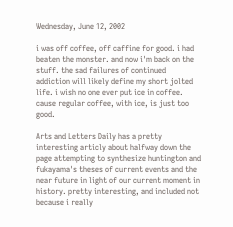Wednesday, June 12, 2002

i was off coffee, off caffine for good. i had beaten the monster. and now i'm back on the stuff. the sad failures of continued addiction will likely define my short jolted life. i wish no one ever put ice in coffee. cause regular coffee, with ice, is just too good.

Arts and Letters Daily has a pretty interesting articly about halfway down the page attempting to synthesize huntington and fukayama's theses of current events and the near future in light of our current moment in history. pretty interesting, and included not because i really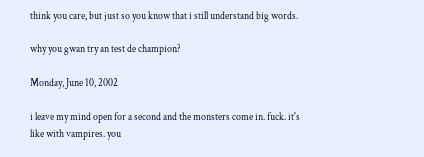think you care, but just so you know that i still understand big words.

why you gwan try an test de champion?

Monday, June 10, 2002

i leave my mind open for a second and the monsters come in. fuck. it's like with vampires. you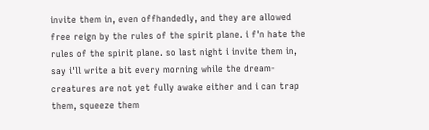invite them in, even offhandedly, and they are allowed free reign by the rules of the spirit plane. i f'n hate the rules of the spirit plane. so last night i invite them in, say i'll write a bit every morning while the dream-creatures are not yet fully awake either and i can trap them, squeeze them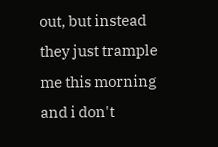out, but instead they just trample me this morning and i don't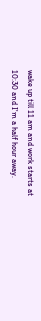wake up till 11 am and work starts at 10:30 and I'm a half hour away.